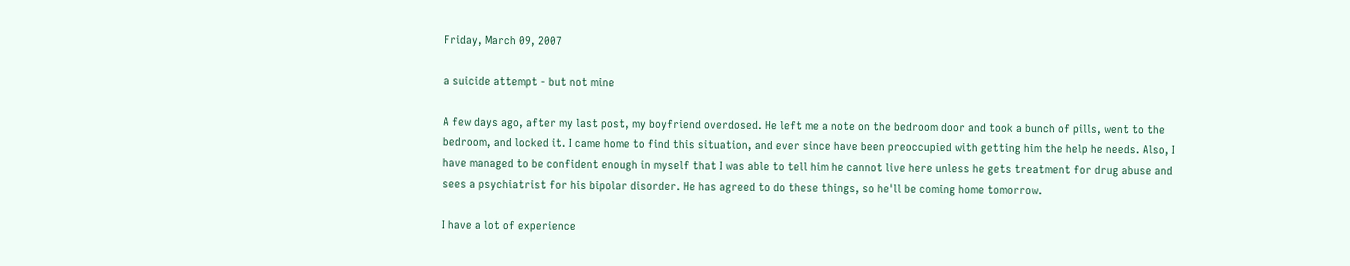Friday, March 09, 2007

a suicide attempt - but not mine

A few days ago, after my last post, my boyfriend overdosed. He left me a note on the bedroom door and took a bunch of pills, went to the bedroom, and locked it. I came home to find this situation, and ever since have been preoccupied with getting him the help he needs. Also, I have managed to be confident enough in myself that I was able to tell him he cannot live here unless he gets treatment for drug abuse and sees a psychiatrist for his bipolar disorder. He has agreed to do these things, so he'll be coming home tomorrow.

I have a lot of experience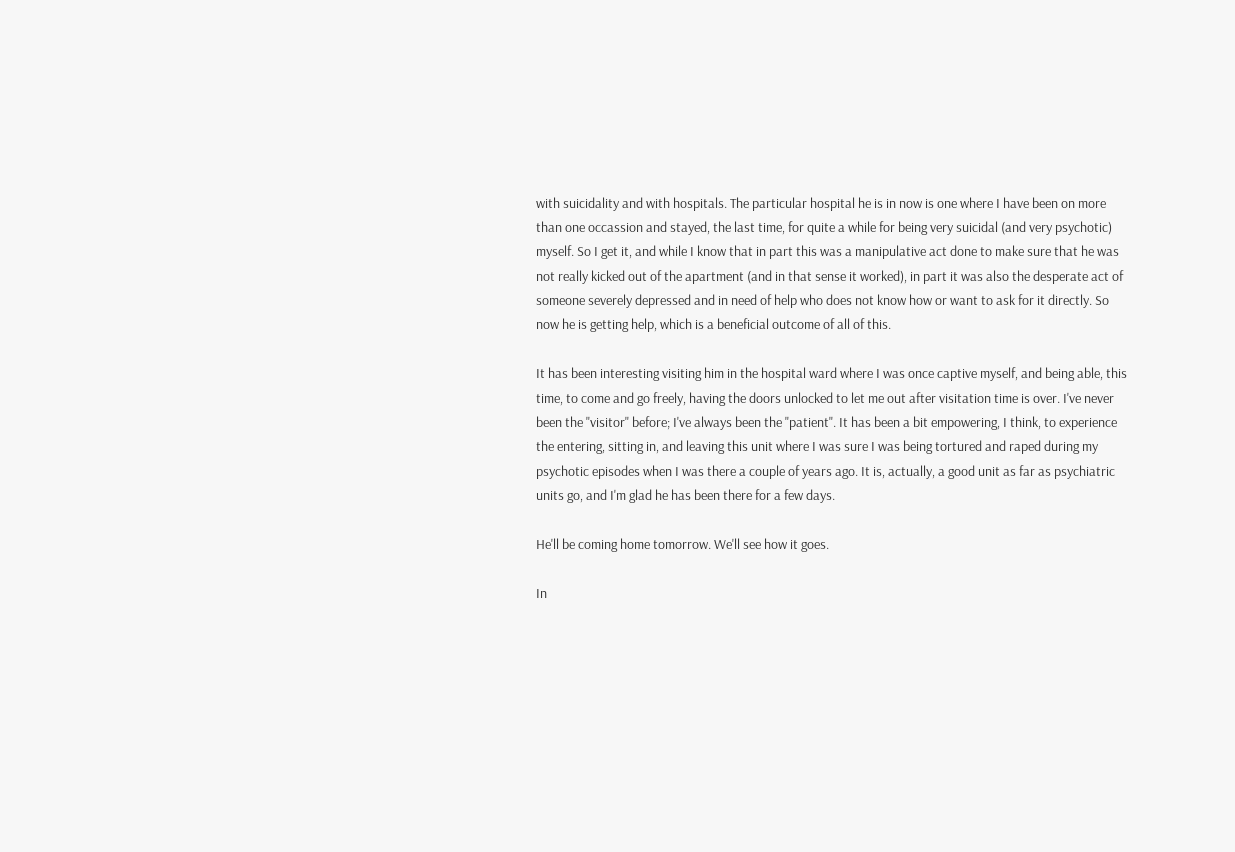with suicidality and with hospitals. The particular hospital he is in now is one where I have been on more than one occassion and stayed, the last time, for quite a while for being very suicidal (and very psychotic) myself. So I get it, and while I know that in part this was a manipulative act done to make sure that he was not really kicked out of the apartment (and in that sense it worked), in part it was also the desperate act of someone severely depressed and in need of help who does not know how or want to ask for it directly. So now he is getting help, which is a beneficial outcome of all of this.

It has been interesting visiting him in the hospital ward where I was once captive myself, and being able, this time, to come and go freely, having the doors unlocked to let me out after visitation time is over. I've never been the "visitor" before; I've always been the "patient". It has been a bit empowering, I think, to experience the entering, sitting in, and leaving this unit where I was sure I was being tortured and raped during my psychotic episodes when I was there a couple of years ago. It is, actually, a good unit as far as psychiatric units go, and I'm glad he has been there for a few days.

He'll be coming home tomorrow. We'll see how it goes.

In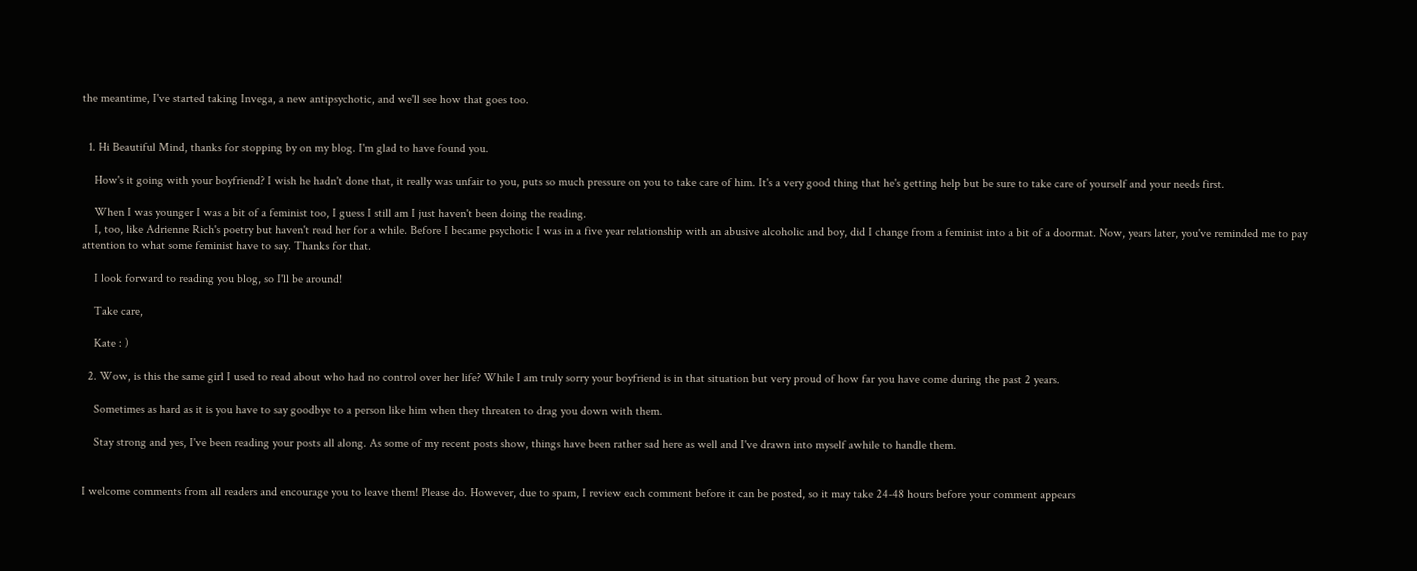the meantime, I've started taking Invega, a new antipsychotic, and we'll see how that goes too.


  1. Hi Beautiful Mind, thanks for stopping by on my blog. I'm glad to have found you.

    How's it going with your boyfriend? I wish he hadn't done that, it really was unfair to you, puts so much pressure on you to take care of him. It's a very good thing that he's getting help but be sure to take care of yourself and your needs first.

    When I was younger I was a bit of a feminist too, I guess I still am I just haven't been doing the reading.
    I, too, like Adrienne Rich's poetry but haven't read her for a while. Before I became psychotic I was in a five year relationship with an abusive alcoholic and boy, did I change from a feminist into a bit of a doormat. Now, years later, you've reminded me to pay attention to what some feminist have to say. Thanks for that.

    I look forward to reading you blog, so I'll be around!

    Take care,

    Kate : )

  2. Wow, is this the same girl I used to read about who had no control over her life? While I am truly sorry your boyfriend is in that situation but very proud of how far you have come during the past 2 years.

    Sometimes as hard as it is you have to say goodbye to a person like him when they threaten to drag you down with them.

    Stay strong and yes, I've been reading your posts all along. As some of my recent posts show, things have been rather sad here as well and I've drawn into myself awhile to handle them.


I welcome comments from all readers and encourage you to leave them! Please do. However, due to spam, I review each comment before it can be posted, so it may take 24-48 hours before your comment appears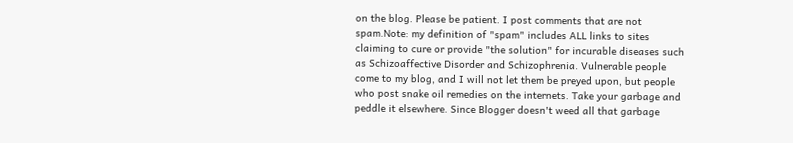on the blog. Please be patient. I post comments that are not spam.Note: my definition of "spam" includes ALL links to sites claiming to cure or provide "the solution" for incurable diseases such as Schizoaffective Disorder and Schizophrenia. Vulnerable people come to my blog, and I will not let them be preyed upon, but people who post snake oil remedies on the internets. Take your garbage and peddle it elsewhere. Since Blogger doesn't weed all that garbage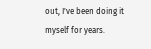out, I've been doing it myself for years.